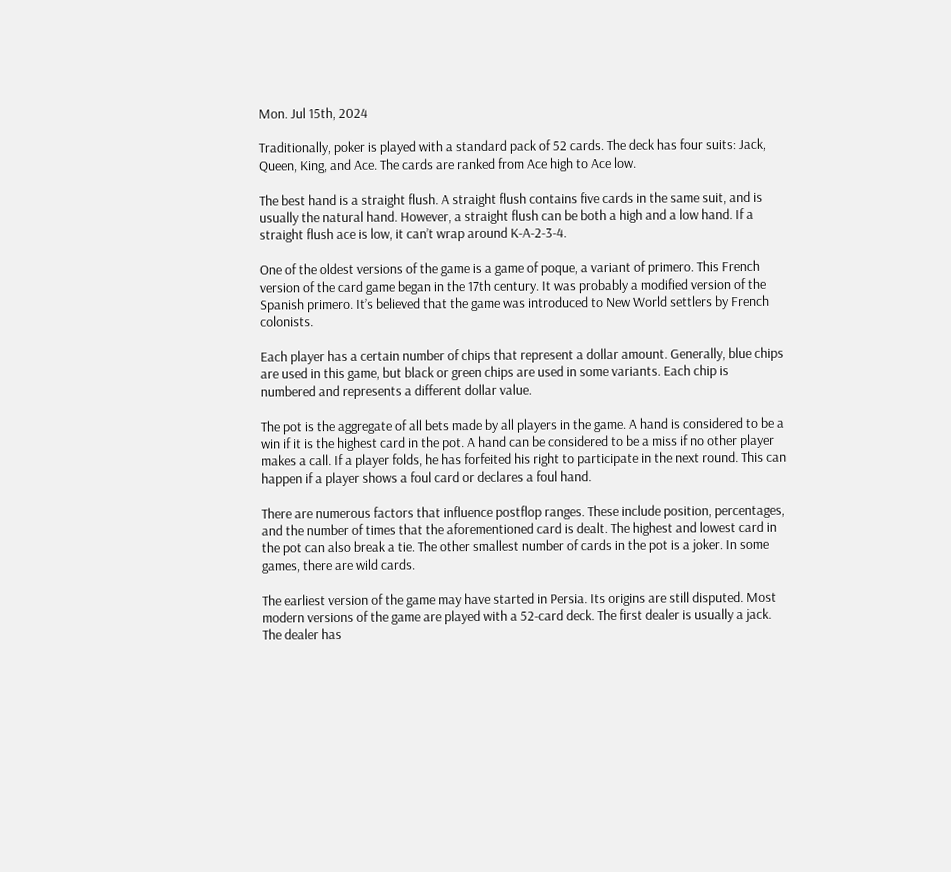Mon. Jul 15th, 2024

Traditionally, poker is played with a standard pack of 52 cards. The deck has four suits: Jack, Queen, King, and Ace. The cards are ranked from Ace high to Ace low.

The best hand is a straight flush. A straight flush contains five cards in the same suit, and is usually the natural hand. However, a straight flush can be both a high and a low hand. If a straight flush ace is low, it can’t wrap around K-A-2-3-4.

One of the oldest versions of the game is a game of poque, a variant of primero. This French version of the card game began in the 17th century. It was probably a modified version of the Spanish primero. It’s believed that the game was introduced to New World settlers by French colonists.

Each player has a certain number of chips that represent a dollar amount. Generally, blue chips are used in this game, but black or green chips are used in some variants. Each chip is numbered and represents a different dollar value.

The pot is the aggregate of all bets made by all players in the game. A hand is considered to be a win if it is the highest card in the pot. A hand can be considered to be a miss if no other player makes a call. If a player folds, he has forfeited his right to participate in the next round. This can happen if a player shows a foul card or declares a foul hand.

There are numerous factors that influence postflop ranges. These include position, percentages, and the number of times that the aforementioned card is dealt. The highest and lowest card in the pot can also break a tie. The other smallest number of cards in the pot is a joker. In some games, there are wild cards.

The earliest version of the game may have started in Persia. Its origins are still disputed. Most modern versions of the game are played with a 52-card deck. The first dealer is usually a jack. The dealer has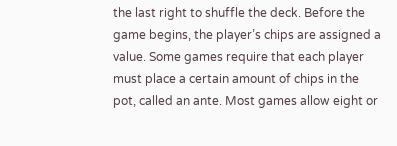the last right to shuffle the deck. Before the game begins, the player’s chips are assigned a value. Some games require that each player must place a certain amount of chips in the pot, called an ante. Most games allow eight or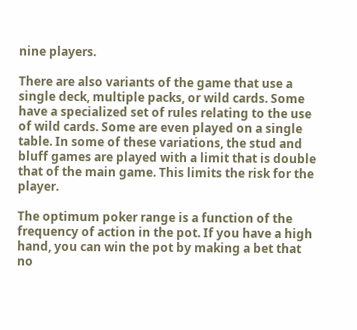nine players.

There are also variants of the game that use a single deck, multiple packs, or wild cards. Some have a specialized set of rules relating to the use of wild cards. Some are even played on a single table. In some of these variations, the stud and bluff games are played with a limit that is double that of the main game. This limits the risk for the player.

The optimum poker range is a function of the frequency of action in the pot. If you have a high hand, you can win the pot by making a bet that no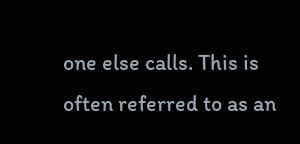one else calls. This is often referred to as an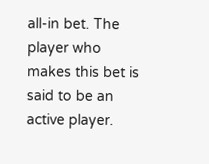all-in bet. The player who makes this bet is said to be an active player.